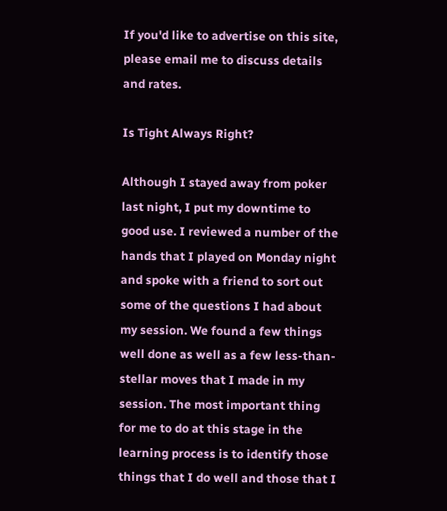If you'd like to advertise on this site, please email me to discuss details and rates.

Is Tight Always Right?

Although I stayed away from poker last night, I put my downtime to good use. I reviewed a number of the hands that I played on Monday night and spoke with a friend to sort out some of the questions I had about my session. We found a few things well done as well as a few less-than-stellar moves that I made in my session. The most important thing for me to do at this stage in the learning process is to identify those things that I do well and those that I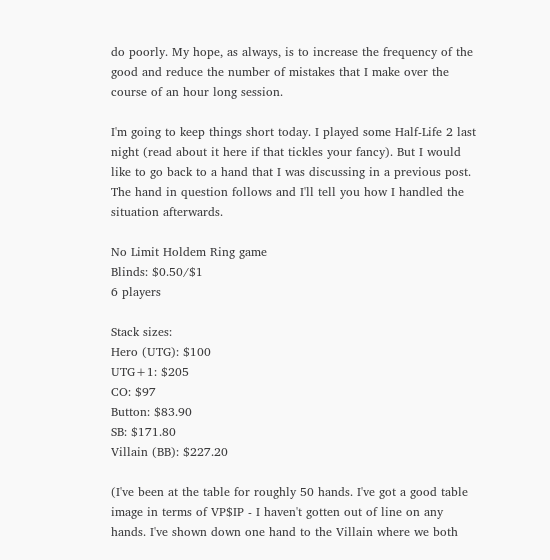do poorly. My hope, as always, is to increase the frequency of the good and reduce the number of mistakes that I make over the course of an hour long session.

I'm going to keep things short today. I played some Half-Life 2 last night (read about it here if that tickles your fancy). But I would like to go back to a hand that I was discussing in a previous post. The hand in question follows and I'll tell you how I handled the situation afterwards.

No Limit Holdem Ring game
Blinds: $0.50/$1
6 players

Stack sizes:
Hero (UTG): $100
UTG+1: $205
CO: $97
Button: $83.90
SB: $171.80
Villain (BB): $227.20

(I've been at the table for roughly 50 hands. I've got a good table image in terms of VP$IP - I haven't gotten out of line on any hands. I've shown down one hand to the Villain where we both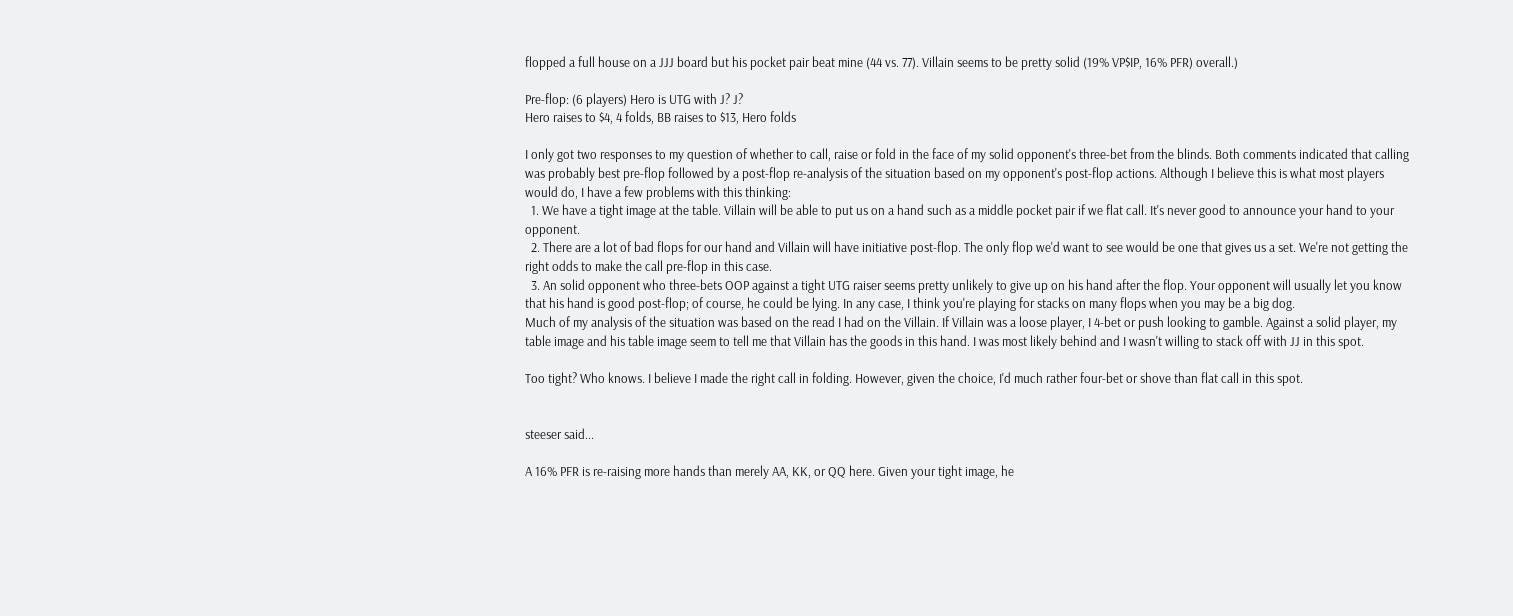flopped a full house on a JJJ board but his pocket pair beat mine (44 vs. 77). Villain seems to be pretty solid (19% VP$IP, 16% PFR) overall.)

Pre-flop: (6 players) Hero is UTG with J? J?
Hero raises to $4, 4 folds, BB raises to $13, Hero folds

I only got two responses to my question of whether to call, raise or fold in the face of my solid opponent's three-bet from the blinds. Both comments indicated that calling was probably best pre-flop followed by a post-flop re-analysis of the situation based on my opponent's post-flop actions. Although I believe this is what most players would do, I have a few problems with this thinking:
  1. We have a tight image at the table. Villain will be able to put us on a hand such as a middle pocket pair if we flat call. It's never good to announce your hand to your opponent.
  2. There are a lot of bad flops for our hand and Villain will have initiative post-flop. The only flop we'd want to see would be one that gives us a set. We're not getting the right odds to make the call pre-flop in this case.
  3. An solid opponent who three-bets OOP against a tight UTG raiser seems pretty unlikely to give up on his hand after the flop. Your opponent will usually let you know that his hand is good post-flop; of course, he could be lying. In any case, I think you're playing for stacks on many flops when you may be a big dog.
Much of my analysis of the situation was based on the read I had on the Villain. If Villain was a loose player, I 4-bet or push looking to gamble. Against a solid player, my table image and his table image seem to tell me that Villain has the goods in this hand. I was most likely behind and I wasn't willing to stack off with JJ in this spot.

Too tight? Who knows. I believe I made the right call in folding. However, given the choice, I'd much rather four-bet or shove than flat call in this spot.


steeser said...

A 16% PFR is re-raising more hands than merely AA, KK, or QQ here. Given your tight image, he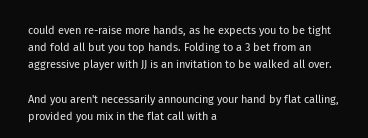could even re-raise more hands, as he expects you to be tight and fold all but you top hands. Folding to a 3 bet from an aggressive player with JJ is an invitation to be walked all over.

And you aren't necessarily announcing your hand by flat calling, provided you mix in the flat call with a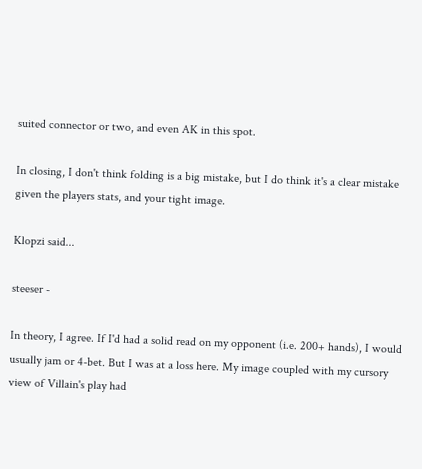suited connector or two, and even AK in this spot.

In closing, I don't think folding is a big mistake, but I do think it's a clear mistake given the players stats, and your tight image.

Klopzi said...

steeser -

In theory, I agree. If I'd had a solid read on my opponent (i.e. 200+ hands), I would usually jam or 4-bet. But I was at a loss here. My image coupled with my cursory view of Villain's play had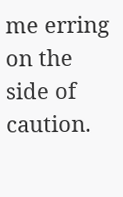me erring on the side of caution.